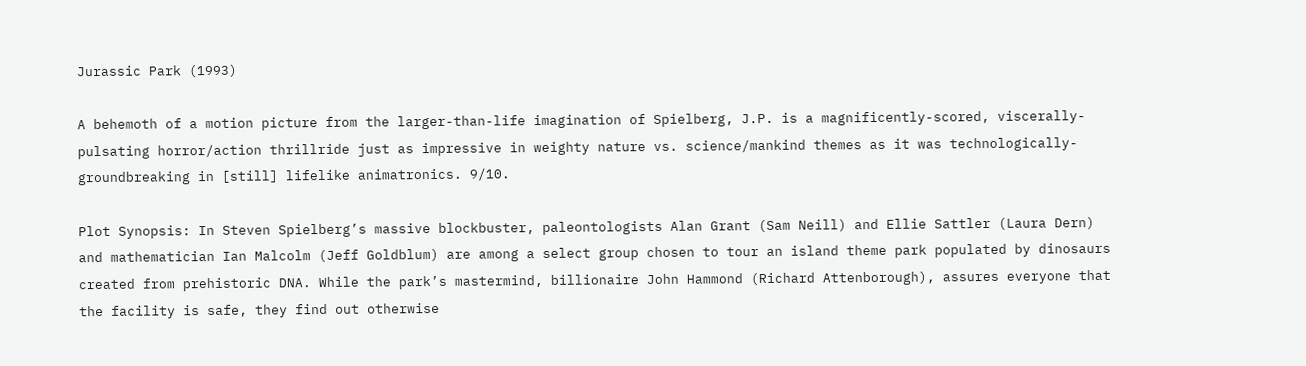Jurassic Park (1993)

A behemoth of a motion picture from the larger-than-life imagination of Spielberg, J.P. is a magnificently-scored, viscerally-pulsating horror/action thrillride just as impressive in weighty nature vs. science/mankind themes as it was technologically-groundbreaking in [still] lifelike animatronics. 9/10.

Plot Synopsis: In Steven Spielberg’s massive blockbuster, paleontologists Alan Grant (Sam Neill) and Ellie Sattler (Laura Dern) and mathematician Ian Malcolm (Jeff Goldblum) are among a select group chosen to tour an island theme park populated by dinosaurs created from prehistoric DNA. While the park’s mastermind, billionaire John Hammond (Richard Attenborough), assures everyone that the facility is safe, they find out otherwise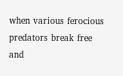when various ferocious predators break free and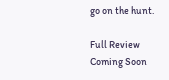go on the hunt.

Full Review Coming Soon